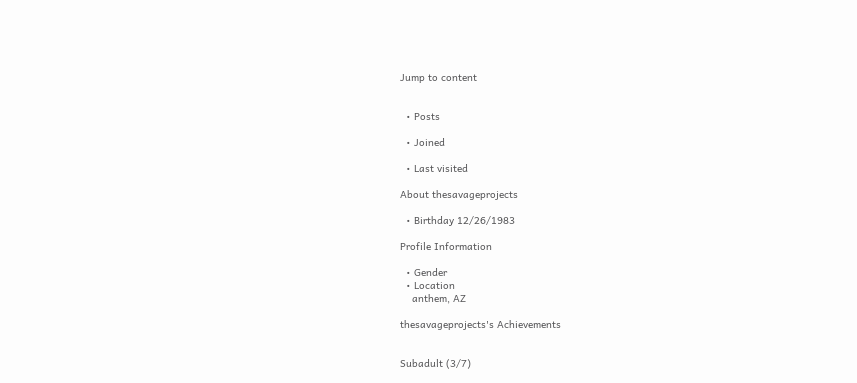Jump to content


  • Posts

  • Joined

  • Last visited

About thesavageprojects

  • Birthday 12/26/1983

Profile Information

  • Gender
  • Location
    anthem, AZ

thesavageprojects's Achievements


Subadult (3/7)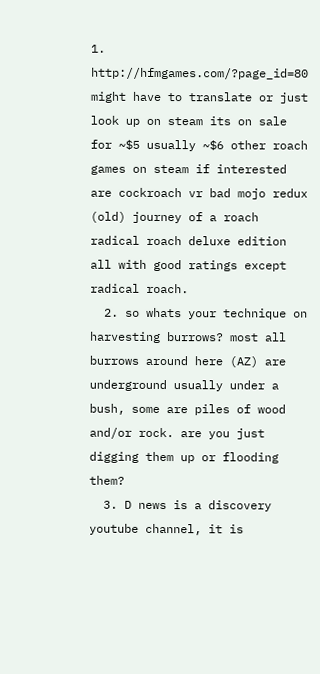1. http://hfmgames.com/?page_id=80 might have to translate or just look up on steam its on sale for ~$5 usually ~$6 other roach games on steam if interested are cockroach vr bad mojo redux (old) journey of a roach radical roach deluxe edition all with good ratings except radical roach.
  2. so whats your technique on harvesting burrows? most all burrows around here (AZ) are underground usually under a bush, some are piles of wood and/or rock. are you just digging them up or flooding them?
  3. D news is a discovery youtube channel, it is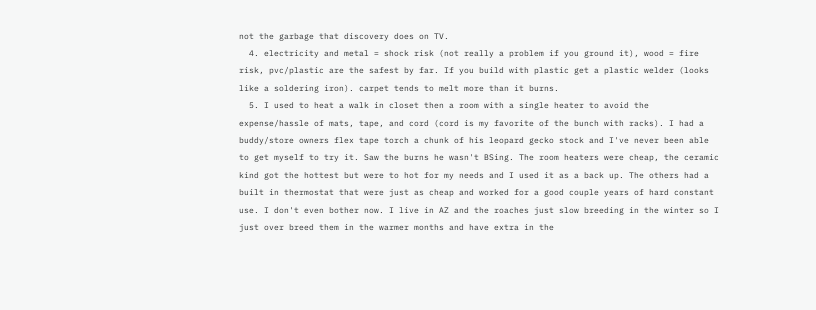not the garbage that discovery does on TV.
  4. electricity and metal = shock risk (not really a problem if you ground it), wood = fire risk, pvc/plastic are the safest by far. If you build with plastic get a plastic welder (looks like a soldering iron). carpet tends to melt more than it burns.
  5. I used to heat a walk in closet then a room with a single heater to avoid the expense/hassle of mats, tape, and cord (cord is my favorite of the bunch with racks). I had a buddy/store owners flex tape torch a chunk of his leopard gecko stock and I've never been able to get myself to try it. Saw the burns he wasn't BSing. The room heaters were cheap, the ceramic kind got the hottest but were to hot for my needs and I used it as a back up. The others had a built in thermostat that were just as cheap and worked for a good couple years of hard constant use. I don't even bother now. I live in AZ and the roaches just slow breeding in the winter so I just over breed them in the warmer months and have extra in the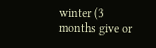winter (3 months give or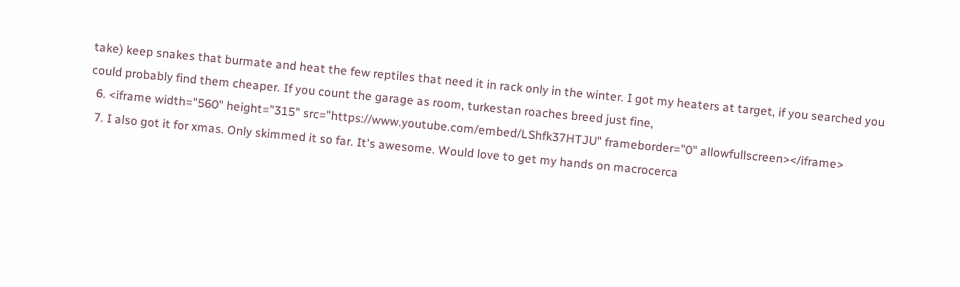take) keep snakes that burmate and heat the few reptiles that need it in rack only in the winter. I got my heaters at target, if you searched you could probably find them cheaper. If you count the garage as room, turkestan roaches breed just fine,
  6. <iframe width="560" height="315" src="https://www.youtube.com/embed/LShfk37HTJU" frameborder="0" allowfullscreen></iframe>
  7. I also got it for xmas. Only skimmed it so far. It's awesome. Would love to get my hands on macrocerca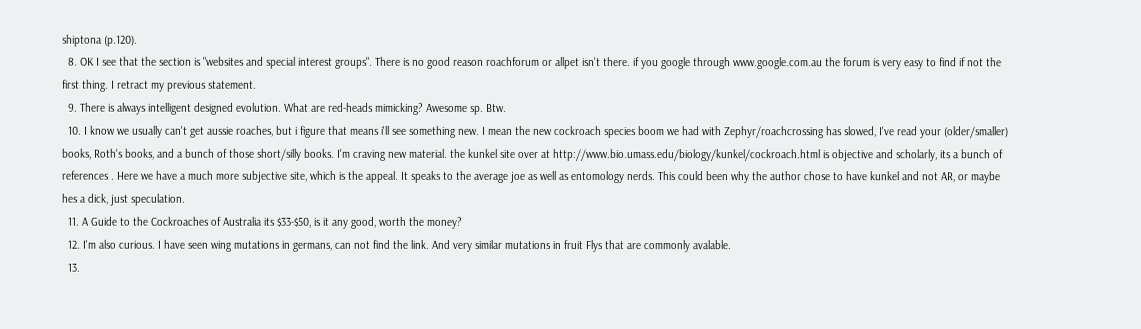shiptona (p.120).
  8. OK I see that the section is "websites and special interest groups". There is no good reason roachforum or allpet isn't there. if you google through www.google.com.au the forum is very easy to find if not the first thing. I retract my previous statement.
  9. There is always intelligent designed evolution. What are red-heads mimicking? Awesome sp. Btw.
  10. I know we usually can't get aussie roaches, but i figure that means i'll see something new. I mean the new cockroach species boom we had with Zephyr/roachcrossing has slowed, I've read your (older/smaller) books, Roth's books, and a bunch of those short/silly books. I'm craving new material. the kunkel site over at http://www.bio.umass.edu/biology/kunkel/cockroach.html is objective and scholarly, its a bunch of references . Here we have a much more subjective site, which is the appeal. It speaks to the average joe as well as entomology nerds. This could been why the author chose to have kunkel and not AR, or maybe hes a dick, just speculation.
  11. A Guide to the Cockroaches of Australia its $33-$50, is it any good, worth the money?
  12. I'm also curious. I have seen wing mutations in germans, can not find the link. And very similar mutations in fruit Flys that are commonly avalable.
  13.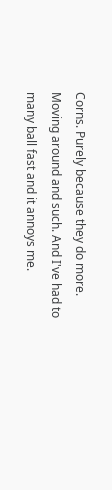Corns. Purely because they do more. Moving around and such. And I've had to many ball fast and it annoys me.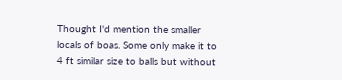Thought I'd mention the smaller locals of boas. Some only make it to 4 ft similar size to balls but without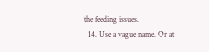the feeding issues.
  14. Use a vague name. Or at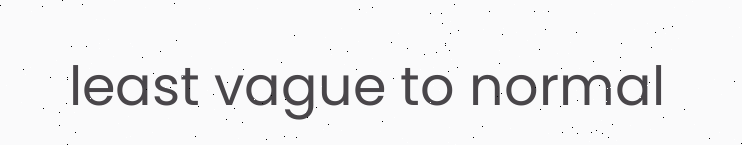least vague to normal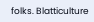folks. Blatticulture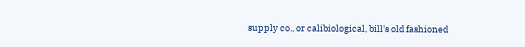supply co., or calibiological, bill's old fashioned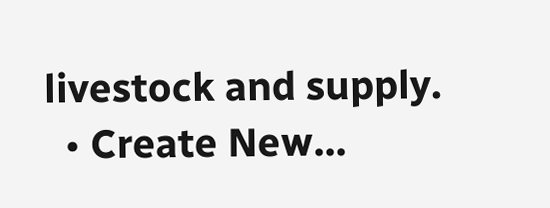livestock and supply.
  • Create New...